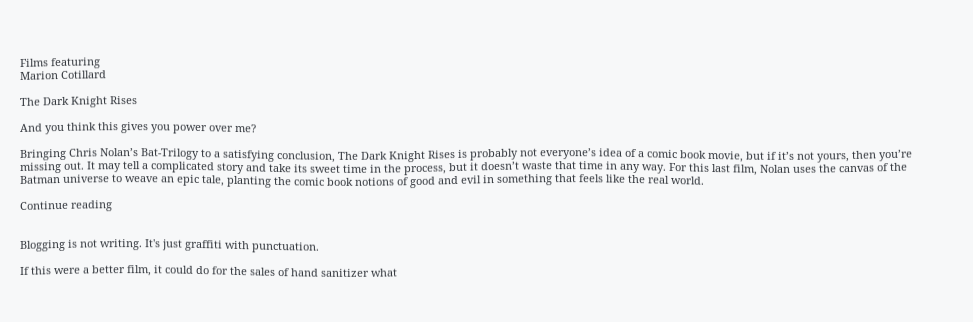Films featuring
Marion Cotillard

The Dark Knight Rises

And you think this gives you power over me?

Bringing Chris Nolan’s Bat-Trilogy to a satisfying conclusion, The Dark Knight Rises is probably not everyone’s idea of a comic book movie, but if it’s not yours, then you’re missing out. It may tell a complicated story and take its sweet time in the process, but it doesn’t waste that time in any way. For this last film, Nolan uses the canvas of the Batman universe to weave an epic tale, planting the comic book notions of good and evil in something that feels like the real world.

Continue reading


Blogging is not writing. It's just graffiti with punctuation.

If this were a better film, it could do for the sales of hand sanitizer what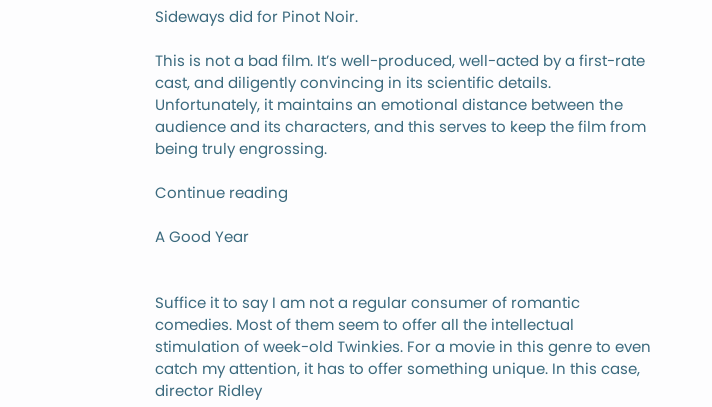Sideways did for Pinot Noir.

This is not a bad film. It’s well-produced, well-acted by a first-rate cast, and diligently convincing in its scientific details. Unfortunately, it maintains an emotional distance between the audience and its characters, and this serves to keep the film from being truly engrossing.

Continue reading

A Good Year


Suffice it to say I am not a regular consumer of romantic comedies. Most of them seem to offer all the intellectual stimulation of week-old Twinkies. For a movie in this genre to even catch my attention, it has to offer something unique. In this case, director Ridley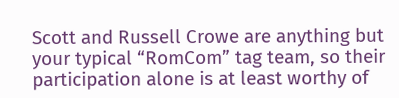Scott and Russell Crowe are anything but your typical “RomCom” tag team, so their participation alone is at least worthy of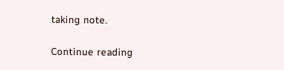taking note.

Continue reading